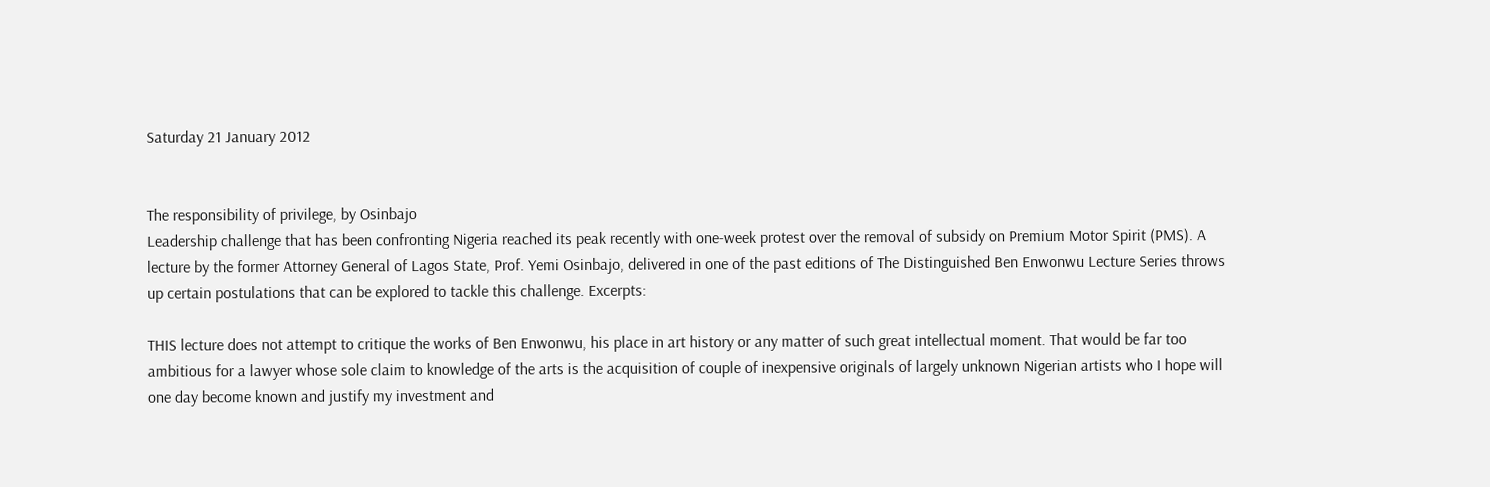Saturday 21 January 2012


The responsibility of privilege, by Osinbajo
Leadership challenge that has been confronting Nigeria reached its peak recently with one-week protest over the removal of subsidy on Premium Motor Spirit (PMS). A lecture by the former Attorney General of Lagos State, Prof. Yemi Osinbajo, delivered in one of the past editions of The Distinguished Ben Enwonwu Lecture Series throws up certain postulations that can be explored to tackle this challenge. Excerpts:

THIS lecture does not attempt to critique the works of Ben Enwonwu, his place in art history or any matter of such great intellectual moment. That would be far too ambitious for a lawyer whose sole claim to knowledge of the arts is the acquisition of couple of inexpensive originals of largely unknown Nigerian artists who I hope will one day become known and justify my investment and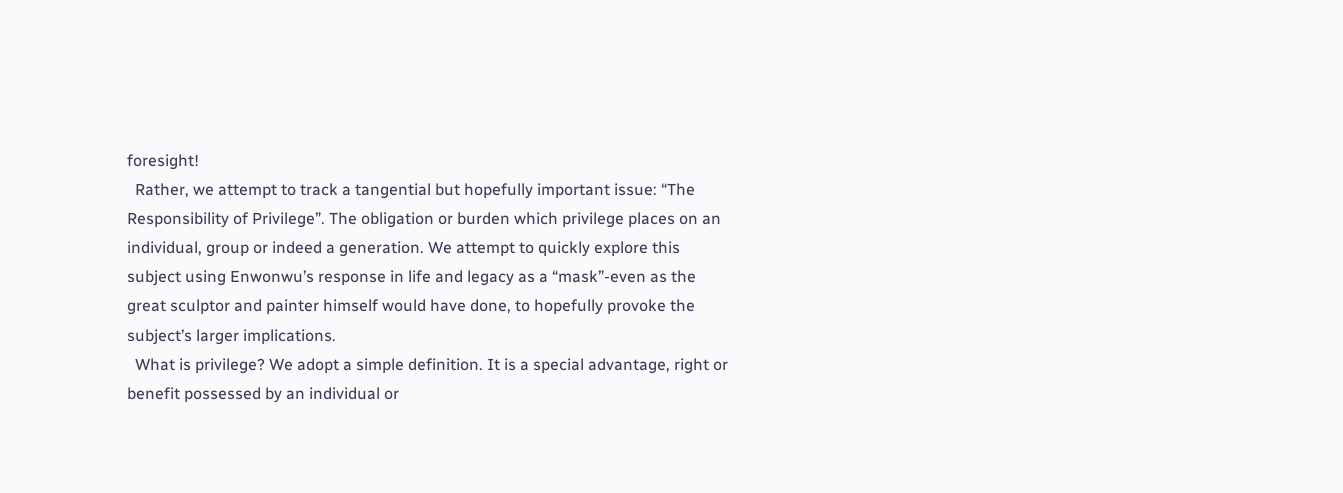foresight!
  Rather, we attempt to track a tangential but hopefully important issue: “The Responsibility of Privilege”. The obligation or burden which privilege places on an individual, group or indeed a generation. We attempt to quickly explore this subject using Enwonwu’s response in life and legacy as a “mask”-even as the great sculptor and painter himself would have done, to hopefully provoke the subject’s larger implications.
  What is privilege? We adopt a simple definition. It is a special advantage, right or benefit possessed by an individual or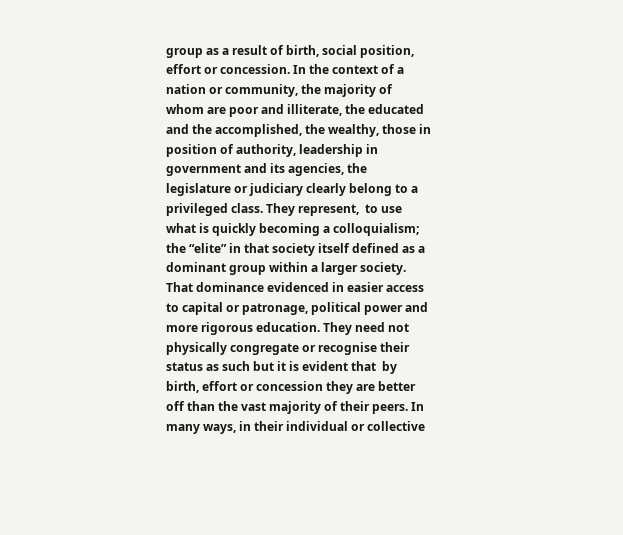group as a result of birth, social position, effort or concession. In the context of a nation or community, the majority of whom are poor and illiterate, the educated and the accomplished, the wealthy, those in position of authority, leadership in government and its agencies, the legislature or judiciary clearly belong to a privileged class. They represent,  to use what is quickly becoming a colloquialism; the “elite” in that society itself defined as a dominant group within a larger society. That dominance evidenced in easier access to capital or patronage, political power and more rigorous education. They need not physically congregate or recognise their status as such but it is evident that  by birth, effort or concession they are better off than the vast majority of their peers. In many ways, in their individual or collective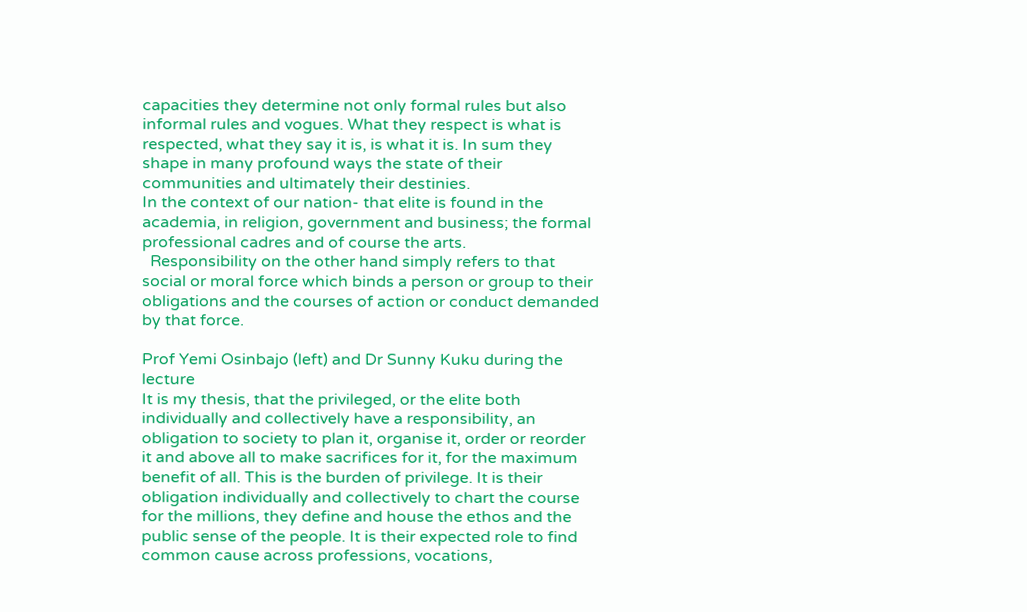capacities they determine not only formal rules but also informal rules and vogues. What they respect is what is respected, what they say it is, is what it is. In sum they shape in many profound ways the state of their communities and ultimately their destinies.
In the context of our nation- that elite is found in the academia, in religion, government and business; the formal professional cadres and of course the arts.
  Responsibility on the other hand simply refers to that social or moral force which binds a person or group to their obligations and the courses of action or conduct demanded by that force.

Prof Yemi Osinbajo (left) and Dr Sunny Kuku during the lecture
It is my thesis, that the privileged, or the elite both individually and collectively have a responsibility, an obligation to society to plan it, organise it, order or reorder it and above all to make sacrifices for it, for the maximum benefit of all. This is the burden of privilege. It is their obligation individually and collectively to chart the course for the millions, they define and house the ethos and the public sense of the people. It is their expected role to find common cause across professions, vocations,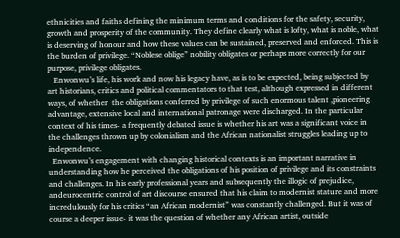ethnicities and faiths defining the minimum terms and conditions for the safety, security, growth and prosperity of the community. They define clearly what is lofty, what is noble, what is deserving of honour and how these values can be sustained, preserved and enforced. This is the burden of privilege. “Noblese oblige” nobility obligates or perhaps more correctly for our purpose, privilege obligates.
   Enwonwu’s life, his work and now his legacy have, as is to be expected, being subjected by art historians, critics and political commentators to that test, although expressed in different ways, of whether  the obligations conferred by privilege of such enormous talent ,pioneering advantage, extensive local and international patronage were discharged. In the particular context of his times- a frequently debated issue is whether his art was a significant voice in the challenges thrown up by colonialism and the African nationalist struggles leading up to independence.
  Enwonwu’s engagement with changing historical contexts is an important narrative in understanding how he perceived the obligations of his position of privilege and its constraints and challenges. In his early professional years and subsequently the illogic of prejudice,  andeurocentric control of art discourse ensured that his claim to modernist stature and more incredulously for his critics “an African modernist” was constantly challenged. But it was of course a deeper issue- it was the question of whether any African artist, outside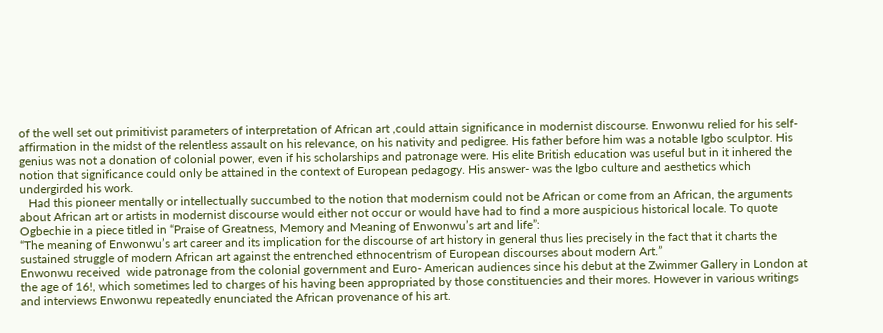of the well set out primitivist parameters of interpretation of African art ,could attain significance in modernist discourse. Enwonwu relied for his self-affirmation in the midst of the relentless assault on his relevance, on his nativity and pedigree. His father before him was a notable Igbo sculptor. His genius was not a donation of colonial power, even if his scholarships and patronage were. His elite British education was useful but in it inhered the notion that significance could only be attained in the context of European pedagogy. His answer- was the Igbo culture and aesthetics which undergirded his work.
   Had this pioneer mentally or intellectually succumbed to the notion that modernism could not be African or come from an African, the arguments about African art or artists in modernist discourse would either not occur or would have had to find a more auspicious historical locale. To quote Ogbechie in a piece titled in “Praise of Greatness, Memory and Meaning of Enwonwu’s art and life”:
“The meaning of Enwonwu’s art career and its implication for the discourse of art history in general thus lies precisely in the fact that it charts the sustained struggle of modern African art against the entrenched ethnocentrism of European discourses about modern Art.”
Enwonwu received  wide patronage from the colonial government and Euro- American audiences since his debut at the Zwimmer Gallery in London at the age of 16!, which sometimes led to charges of his having been appropriated by those constituencies and their mores. However in various writings and interviews Enwonwu repeatedly enunciated the African provenance of his art.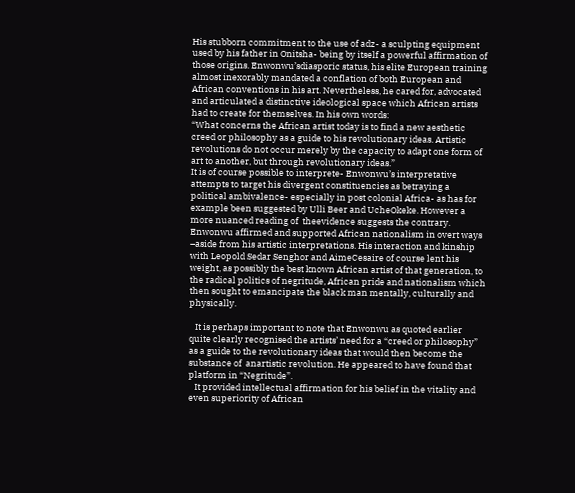His stubborn commitment to the use of adz- a sculpting equipment used by his father in Onitsha- being by itself a powerful affirmation of those origins. Enwonwu’sdiasporic status, his elite European training almost inexorably mandated a conflation of both European and African conventions in his art. Nevertheless, he cared for, advocated and articulated a distinctive ideological space which African artists had to create for themselves. In his own words:
“What concerns the African artist today is to find a new aesthetic creed or philosophy as a guide to his revolutionary ideas. Artistic revolutions do not occur merely by the capacity to adapt one form of art to another, but through revolutionary ideas.”
It is of course possible to interprete- Enwonwu’s interpretative attempts to target his divergent constituencies as betraying a political ambivalence- especially in post colonial Africa- as has for example been suggested by Ulli Beer and UcheOkeke. However a more nuanced reading of  theevidence suggests the contrary. Enwonwu affirmed and supported African nationalism in overt ways –aside from his artistic interpretations. His interaction and kinship with Leopold Sedar Senghor and AimeCesaire of course lent his  weight, as possibly the best known African artist of that generation, to the radical politics of negritude, African pride and nationalism which then sought to emancipate the black man mentally, culturally and physically.

   It is perhaps important to note that Enwonwu as quoted earlier quite clearly recognised the artists’ need for a “creed or philosophy” as a guide to the revolutionary ideas that would then become the substance of  anartistic revolution. He appeared to have found that platform in “Negritude”.
   It provided intellectual affirmation for his belief in the vitality and even superiority of African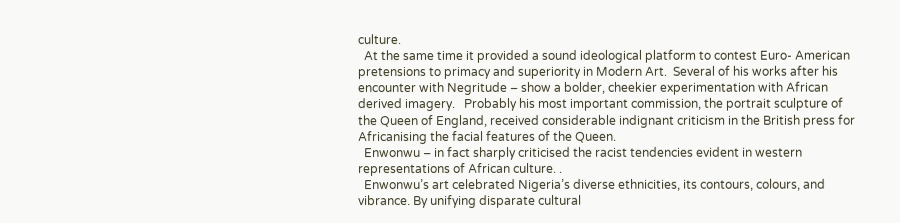culture.
  At the same time it provided a sound ideological platform to contest Euro- American pretensions to primacy and superiority in Modern Art.  Several of his works after his encounter with Negritude – show a bolder, cheekier experimentation with African derived imagery.   Probably his most important commission, the portrait sculpture of the Queen of England, received considerable indignant criticism in the British press for Africanising the facial features of the Queen.
  Enwonwu – in fact sharply criticised the racist tendencies evident in western representations of African culture. .
  Enwonwu’s art celebrated Nigeria’s diverse ethnicities, its contours, colours, and vibrance. By unifying disparate cultural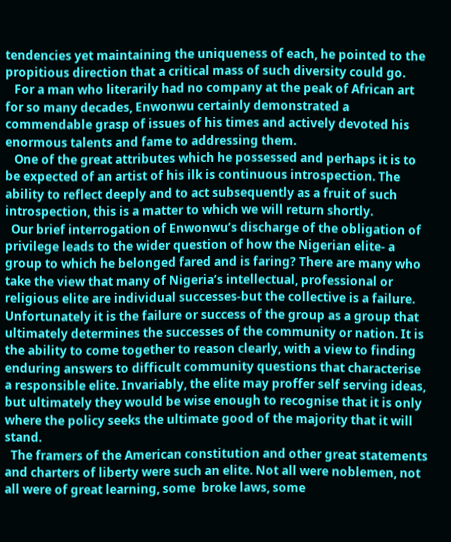tendencies yet maintaining the uniqueness of each, he pointed to the propitious direction that a critical mass of such diversity could go.
   For a man who literarily had no company at the peak of African art for so many decades, Enwonwu certainly demonstrated a commendable grasp of issues of his times and actively devoted his enormous talents and fame to addressing them.
   One of the great attributes which he possessed and perhaps it is to be expected of an artist of his ilk is continuous introspection. The ability to reflect deeply and to act subsequently as a fruit of such introspection, this is a matter to which we will return shortly.
  Our brief interrogation of Enwonwu’s discharge of the obligation of privilege leads to the wider question of how the Nigerian elite- a group to which he belonged fared and is faring? There are many who take the view that many of Nigeria’s intellectual, professional or religious elite are individual successes-but the collective is a failure. Unfortunately it is the failure or success of the group as a group that ultimately determines the successes of the community or nation. It is the ability to come together to reason clearly, with a view to finding enduring answers to difficult community questions that characterise a responsible elite. Invariably, the elite may proffer self serving ideas, but ultimately they would be wise enough to recognise that it is only where the policy seeks the ultimate good of the majority that it will stand.
  The framers of the American constitution and other great statements and charters of liberty were such an elite. Not all were noblemen, not all were of great learning, some  broke laws, some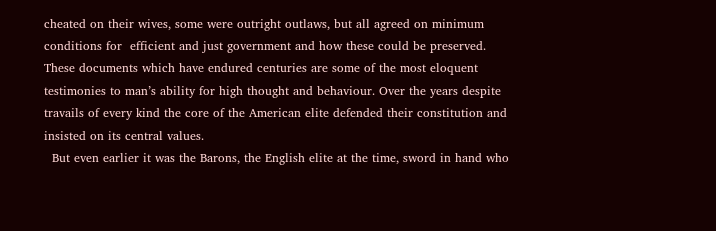cheated on their wives, some were outright outlaws, but all agreed on minimum conditions for  efficient and just government and how these could be preserved. These documents which have endured centuries are some of the most eloquent testimonies to man’s ability for high thought and behaviour. Over the years despite travails of every kind the core of the American elite defended their constitution and insisted on its central values.
  But even earlier it was the Barons, the English elite at the time, sword in hand who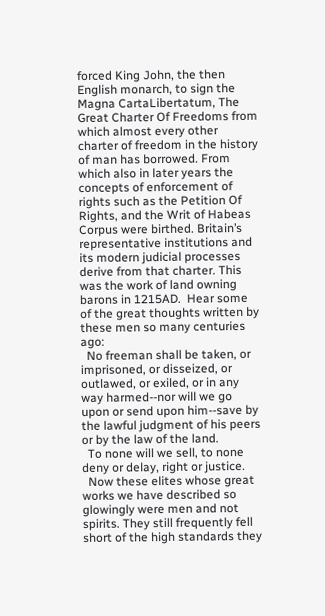forced King John, the then English monarch, to sign the Magna CartaLibertatum, The Great Charter Of Freedoms from which almost every other charter of freedom in the history of man has borrowed. From which also in later years the concepts of enforcement of rights such as the Petition Of Rights, and the Writ of Habeas Corpus were birthed. Britain’s representative institutions and its modern judicial processes derive from that charter. This was the work of land owning barons in 1215AD.  Hear some of the great thoughts written by these men so many centuries ago:
  No freeman shall be taken, or imprisoned, or disseized, or outlawed, or exiled, or in any way harmed--nor will we go upon or send upon him--save by the lawful judgment of his peers or by the law of the land.
  To none will we sell, to none deny or delay, right or justice.
  Now these elites whose great works we have described so glowingly were men and not spirits. They still frequently fell short of the high standards they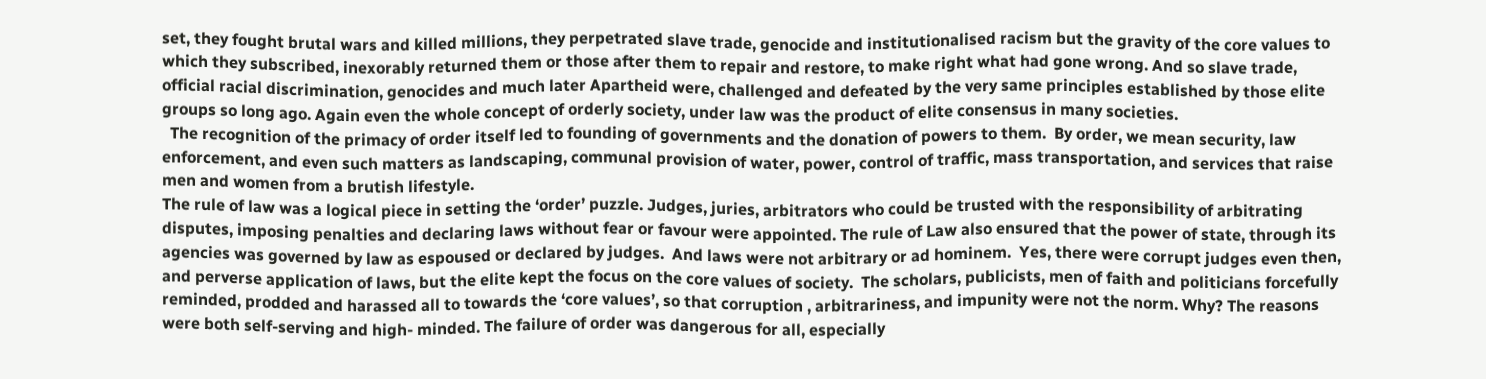set, they fought brutal wars and killed millions, they perpetrated slave trade, genocide and institutionalised racism but the gravity of the core values to which they subscribed, inexorably returned them or those after them to repair and restore, to make right what had gone wrong. And so slave trade, official racial discrimination, genocides and much later Apartheid were, challenged and defeated by the very same principles established by those elite groups so long ago. Again even the whole concept of orderly society, under law was the product of elite consensus in many societies.
  The recognition of the primacy of order itself led to founding of governments and the donation of powers to them.  By order, we mean security, law enforcement, and even such matters as landscaping, communal provision of water, power, control of traffic, mass transportation, and services that raise men and women from a brutish lifestyle.
The rule of law was a logical piece in setting the ‘order’ puzzle. Judges, juries, arbitrators who could be trusted with the responsibility of arbitrating disputes, imposing penalties and declaring laws without fear or favour were appointed. The rule of Law also ensured that the power of state, through its agencies was governed by law as espoused or declared by judges.  And laws were not arbitrary or ad hominem.  Yes, there were corrupt judges even then, and perverse application of laws, but the elite kept the focus on the core values of society.  The scholars, publicists, men of faith and politicians forcefully reminded, prodded and harassed all to towards the ‘core values’, so that corruption , arbitrariness, and impunity were not the norm. Why? The reasons were both self-serving and high- minded. The failure of order was dangerous for all, especially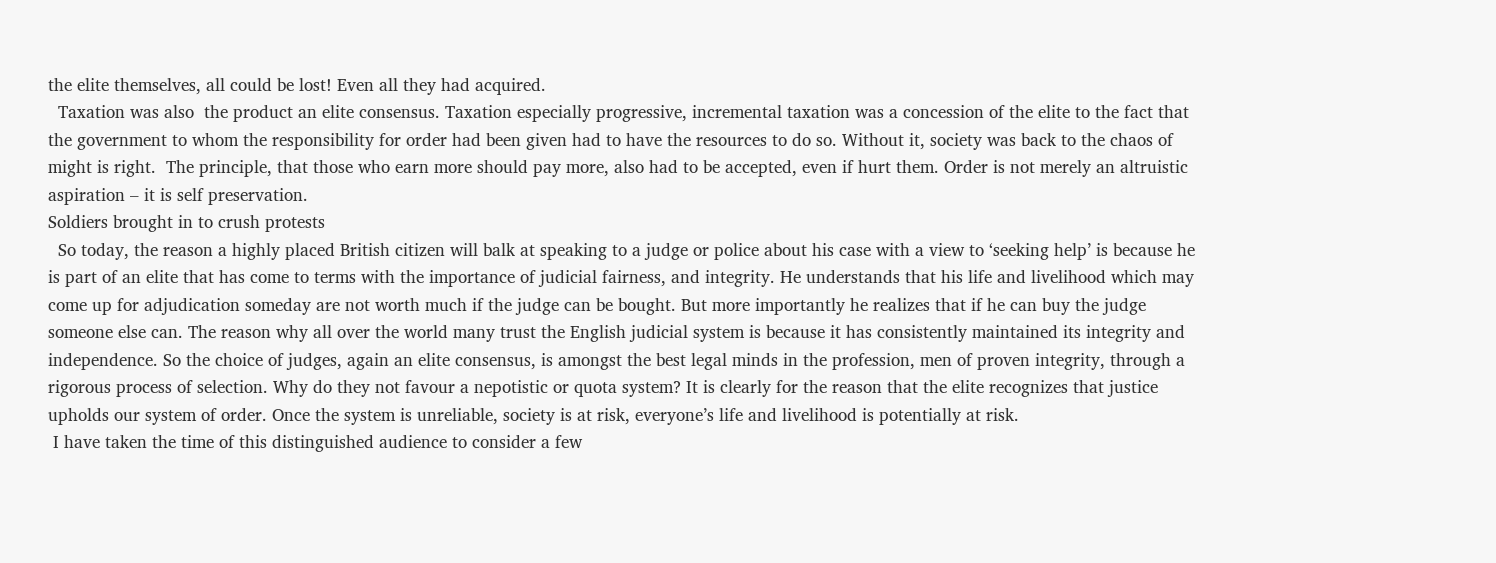the elite themselves, all could be lost! Even all they had acquired.
  Taxation was also  the product an elite consensus. Taxation especially progressive, incremental taxation was a concession of the elite to the fact that the government to whom the responsibility for order had been given had to have the resources to do so. Without it, society was back to the chaos of might is right.  The principle, that those who earn more should pay more, also had to be accepted, even if hurt them. Order is not merely an altruistic aspiration – it is self preservation.
Soldiers brought in to crush protests
  So today, the reason a highly placed British citizen will balk at speaking to a judge or police about his case with a view to ‘seeking help’ is because he is part of an elite that has come to terms with the importance of judicial fairness, and integrity. He understands that his life and livelihood which may come up for adjudication someday are not worth much if the judge can be bought. But more importantly he realizes that if he can buy the judge someone else can. The reason why all over the world many trust the English judicial system is because it has consistently maintained its integrity and independence. So the choice of judges, again an elite consensus, is amongst the best legal minds in the profession, men of proven integrity, through a rigorous process of selection. Why do they not favour a nepotistic or quota system? It is clearly for the reason that the elite recognizes that justice upholds our system of order. Once the system is unreliable, society is at risk, everyone’s life and livelihood is potentially at risk.
 I have taken the time of this distinguished audience to consider a few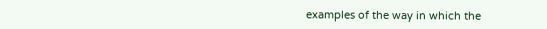examples of the way in which the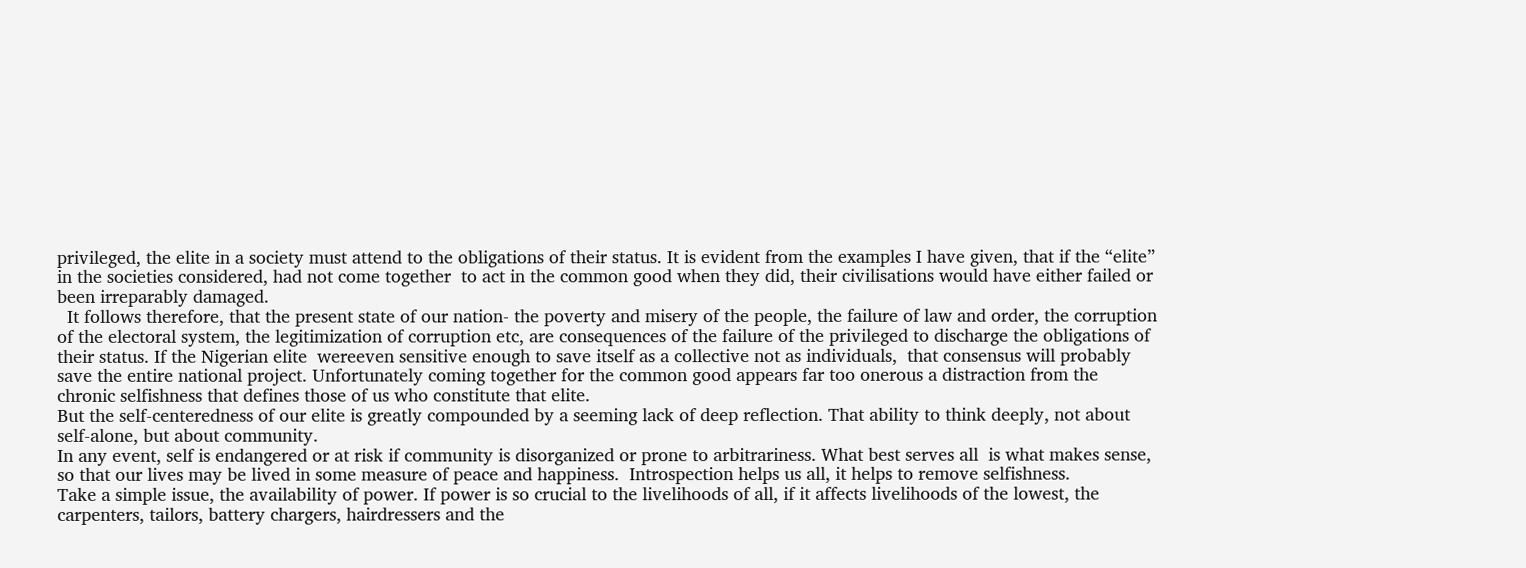privileged, the elite in a society must attend to the obligations of their status. It is evident from the examples I have given, that if the “elite” in the societies considered, had not come together  to act in the common good when they did, their civilisations would have either failed or been irreparably damaged.
  It follows therefore, that the present state of our nation- the poverty and misery of the people, the failure of law and order, the corruption of the electoral system, the legitimization of corruption etc, are consequences of the failure of the privileged to discharge the obligations of their status. If the Nigerian elite  wereeven sensitive enough to save itself as a collective not as individuals,  that consensus will probably save the entire national project. Unfortunately coming together for the common good appears far too onerous a distraction from the chronic selfishness that defines those of us who constitute that elite.
But the self-centeredness of our elite is greatly compounded by a seeming lack of deep reflection. That ability to think deeply, not about self-alone, but about community.
In any event, self is endangered or at risk if community is disorganized or prone to arbitrariness. What best serves all  is what makes sense, so that our lives may be lived in some measure of peace and happiness.  Introspection helps us all, it helps to remove selfishness.
Take a simple issue, the availability of power. If power is so crucial to the livelihoods of all, if it affects livelihoods of the lowest, the carpenters, tailors, battery chargers, hairdressers and the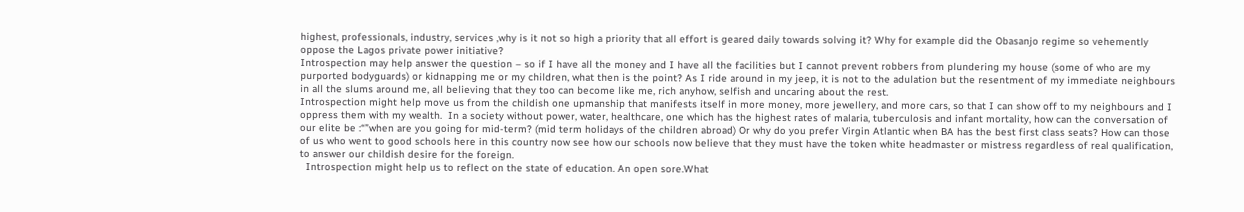highest, professionals, industry, services ,why is it not so high a priority that all effort is geared daily towards solving it? Why for example did the Obasanjo regime so vehemently oppose the Lagos private power initiative?
Introspection may help answer the question – so if I have all the money and I have all the facilities but I cannot prevent robbers from plundering my house (some of who are my purported bodyguards) or kidnapping me or my children, what then is the point? As I ride around in my jeep, it is not to the adulation but the resentment of my immediate neighbours in all the slums around me, all believing that they too can become like me, rich anyhow, selfish and uncaring about the rest.
Introspection might help move us from the childish one upmanship that manifests itself in more money, more jewellery, and more cars, so that I can show off to my neighbours and I oppress them with my wealth.  In a society without power, water, healthcare, one which has the highest rates of malaria, tuberculosis and infant mortality, how can the conversation of our elite be :“”when are you going for mid-term? (mid term holidays of the children abroad) Or why do you prefer Virgin Atlantic when BA has the best first class seats? How can those of us who went to good schools here in this country now see how our schools now believe that they must have the token white headmaster or mistress regardless of real qualification, to answer our childish desire for the foreign.
  Introspection might help us to reflect on the state of education. An open sore.What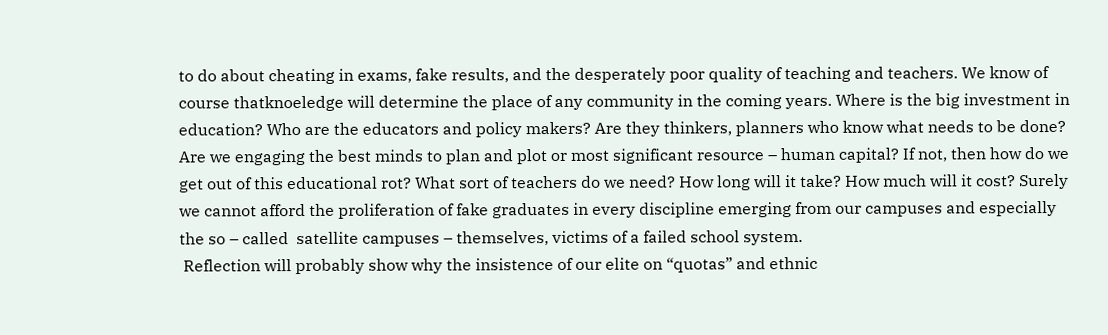to do about cheating in exams, fake results, and the desperately poor quality of teaching and teachers. We know of course thatknoeledge will determine the place of any community in the coming years. Where is the big investment in education? Who are the educators and policy makers? Are they thinkers, planners who know what needs to be done? Are we engaging the best minds to plan and plot or most significant resource – human capital? If not, then how do we get out of this educational rot? What sort of teachers do we need? How long will it take? How much will it cost? Surely we cannot afford the proliferation of fake graduates in every discipline emerging from our campuses and especially the so – called  satellite campuses – themselves, victims of a failed school system.
 Reflection will probably show why the insistence of our elite on “quotas” and ethnic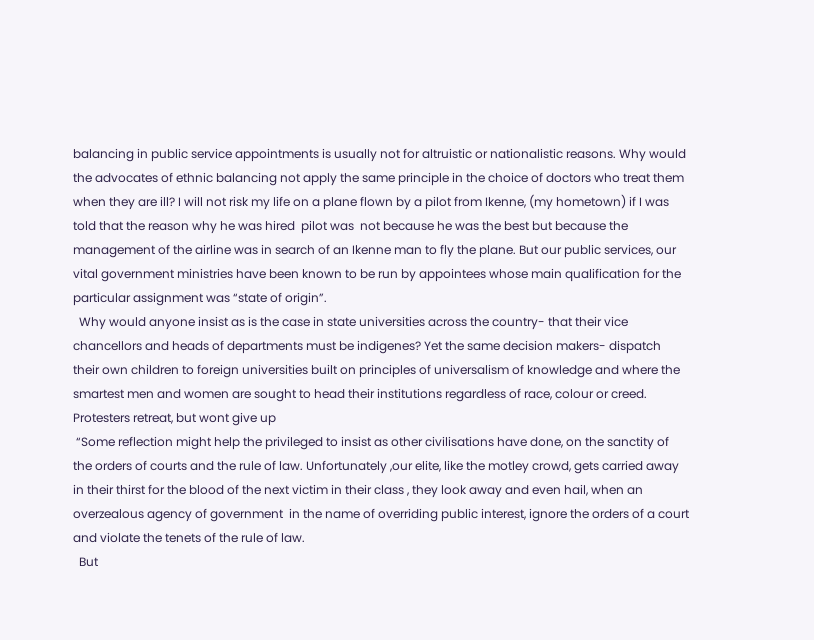balancing in public service appointments is usually not for altruistic or nationalistic reasons. Why would the advocates of ethnic balancing not apply the same principle in the choice of doctors who treat them when they are ill? I will not risk my life on a plane flown by a pilot from Ikenne, (my hometown) if I was told that the reason why he was hired  pilot was  not because he was the best but because the management of the airline was in search of an Ikenne man to fly the plane. But our public services, our vital government ministries have been known to be run by appointees whose main qualification for the particular assignment was “state of origin”.
  Why would anyone insist as is the case in state universities across the country- that their vice chancellors and heads of departments must be indigenes? Yet the same decision makers- dispatch their own children to foreign universities built on principles of universalism of knowledge and where the smartest men and women are sought to head their institutions regardless of race, colour or creed.
Protesters retreat, but wont give up
 “Some reflection might help the privileged to insist as other civilisations have done, on the sanctity of the orders of courts and the rule of law. Unfortunately ,our elite, like the motley crowd, gets carried away in their thirst for the blood of the next victim in their class , they look away and even hail, when an overzealous agency of government  in the name of overriding public interest, ignore the orders of a court and violate the tenets of the rule of law.
  But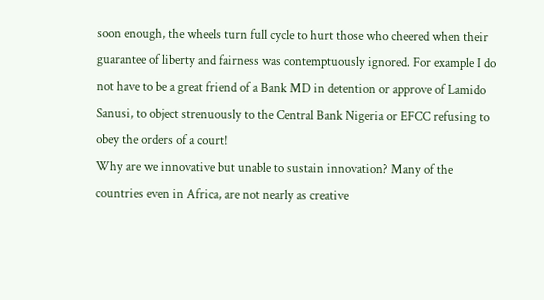soon enough, the wheels turn full cycle to hurt those who cheered when their guarantee of liberty and fairness was contemptuously ignored. For example I do not have to be a great friend of a Bank MD in detention or approve of Lamido Sanusi, to object strenuously to the Central Bank Nigeria or EFCC refusing to obey the orders of a court!
Why are we innovative but unable to sustain innovation? Many of the countries even in Africa, are not nearly as creative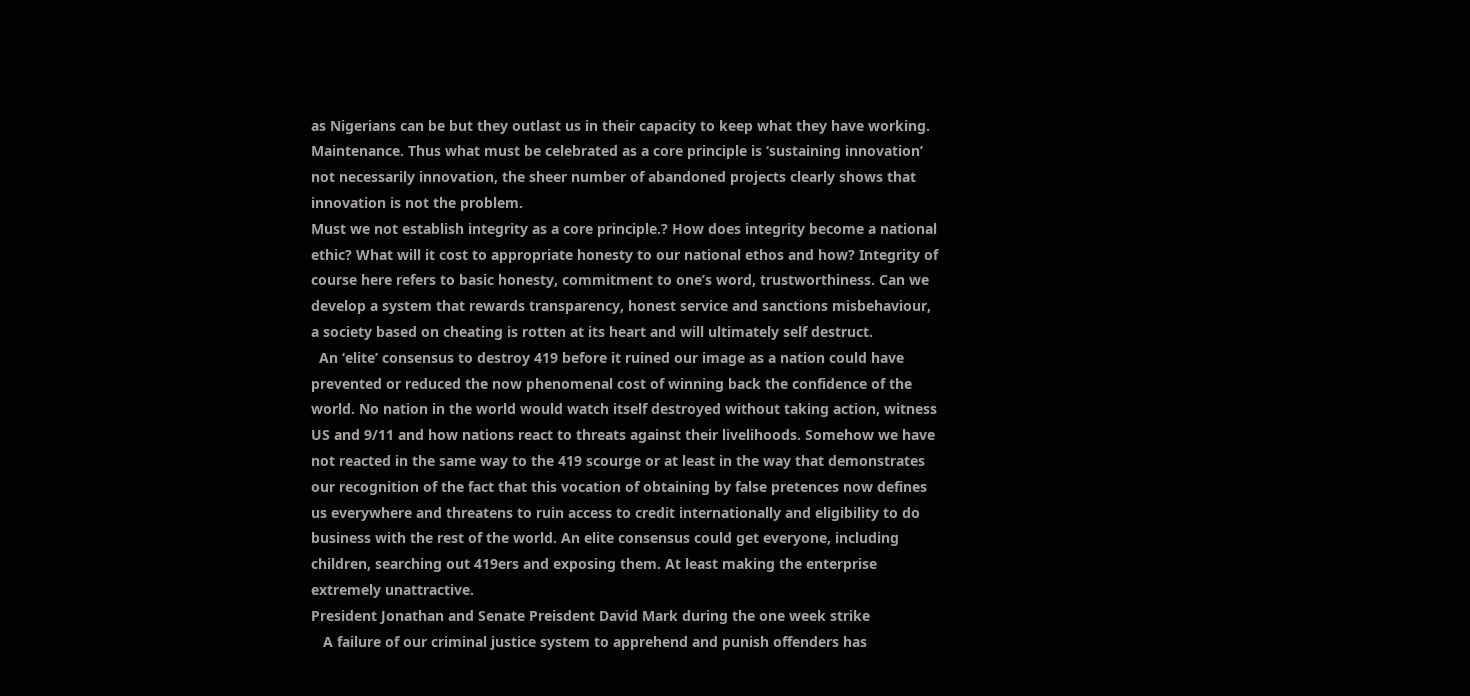as Nigerians can be but they outlast us in their capacity to keep what they have working. Maintenance. Thus what must be celebrated as a core principle is ‘sustaining innovation’ not necessarily innovation, the sheer number of abandoned projects clearly shows that innovation is not the problem.
Must we not establish integrity as a core principle.? How does integrity become a national ethic? What will it cost to appropriate honesty to our national ethos and how? Integrity of course here refers to basic honesty, commitment to one’s word, trustworthiness. Can we develop a system that rewards transparency, honest service and sanctions misbehaviour, a society based on cheating is rotten at its heart and will ultimately self destruct.
  An ‘elite’ consensus to destroy 419 before it ruined our image as a nation could have prevented or reduced the now phenomenal cost of winning back the confidence of the world. No nation in the world would watch itself destroyed without taking action, witness US and 9/11 and how nations react to threats against their livelihoods. Somehow we have not reacted in the same way to the 419 scourge or at least in the way that demonstrates our recognition of the fact that this vocation of obtaining by false pretences now defines us everywhere and threatens to ruin access to credit internationally and eligibility to do business with the rest of the world. An elite consensus could get everyone, including children, searching out 419ers and exposing them. At least making the enterprise extremely unattractive.
President Jonathan and Senate Preisdent David Mark during the one week strike
   A failure of our criminal justice system to apprehend and punish offenders has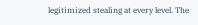legitimized stealing at every level. The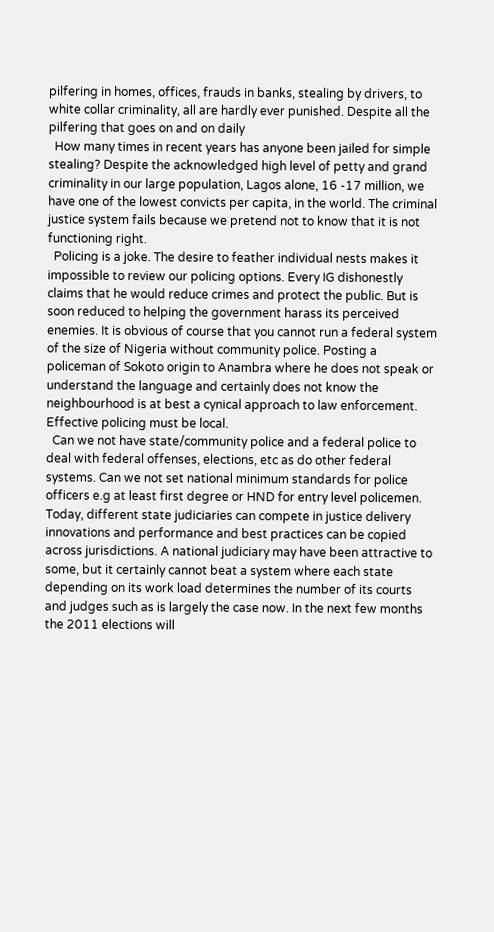pilfering in homes, offices, frauds in banks, stealing by drivers, to white collar criminality, all are hardly ever punished. Despite all the pilfering that goes on and on daily
  How many times in recent years has anyone been jailed for simple stealing? Despite the acknowledged high level of petty and grand criminality in our large population, Lagos alone, 16 -17 million, we have one of the lowest convicts per capita, in the world. The criminal justice system fails because we pretend not to know that it is not functioning right.
  Policing is a joke. The desire to feather individual nests makes it impossible to review our policing options. Every IG dishonestly claims that he would reduce crimes and protect the public. But is soon reduced to helping the government harass its perceived enemies. It is obvious of course that you cannot run a federal system of the size of Nigeria without community police. Posting a policeman of Sokoto origin to Anambra where he does not speak or understand the language and certainly does not know the neighbourhood is at best a cynical approach to law enforcement. Effective policing must be local.
  Can we not have state/community police and a federal police to deal with federal offenses, elections, etc as do other federal systems. Can we not set national minimum standards for police officers e.g at least first degree or HND for entry level policemen. Today, different state judiciaries can compete in justice delivery innovations and performance and best practices can be copied across jurisdictions. A national judiciary may have been attractive to some, but it certainly cannot beat a system where each state depending on its work load determines the number of its courts and judges such as is largely the case now. In the next few months the 2011 elections will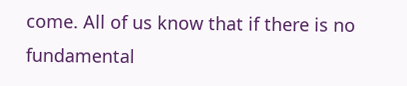come. All of us know that if there is no fundamental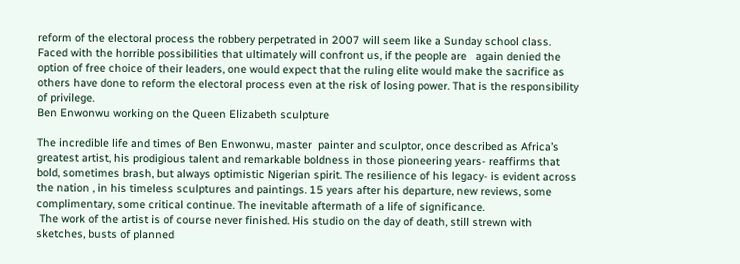reform of the electoral process the robbery perpetrated in 2007 will seem like a Sunday school class. Faced with the horrible possibilities that ultimately will confront us, if the people are   again denied the option of free choice of their leaders, one would expect that the ruling elite would make the sacrifice as others have done to reform the electoral process even at the risk of losing power. That is the responsibility of privilege.
Ben Enwonwu working on the Queen Elizabeth sculpture

The incredible life and times of Ben Enwonwu, master  painter and sculptor, once described as Africa’s greatest artist, his prodigious talent and remarkable boldness in those pioneering years- reaffirms that bold, sometimes brash, but always optimistic Nigerian spirit. The resilience of his legacy- is evident across the nation , in his timeless sculptures and paintings. 15 years after his departure, new reviews, some complimentary, some critical continue. The inevitable aftermath of a life of significance.
 The work of the artist is of course never finished. His studio on the day of death, still strewn with sketches, busts of planned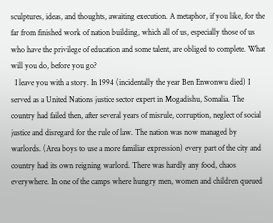sculptures, ideas, and thoughts, awaiting execution. A metaphor, if you like, for the far from finished work of nation building, which all of us, especially those of us who have the privilege of education and some talent, are obliged to complete. What will you do, before you go?
  I leave you with a story. In 1994 (incidentally the year Ben Enwonwu died) I served as a United Nations justice sector expert in Mogadishu, Somalia. The country had failed then, after several years of misrule, corruption, neglect of social justice and disregard for the rule of law. The nation was now managed by warlords. (Area boys to use a more familiar expression) every part of the city and country had its own reigning warlord. There was hardly any food, chaos everywhere. In one of the camps where hungry men, women and children queued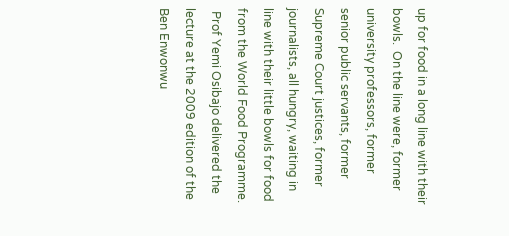up for food in a long line with their bowls.  On the line were, former university professors, former senior public servants, former Supreme Court justices, former journalists, all hungry, waiting in line with their little bowls for food from the World Food Programme.
 Prof Yemi Osibajo delivered the lecture at the 2009 edition of the Ben Enwonwu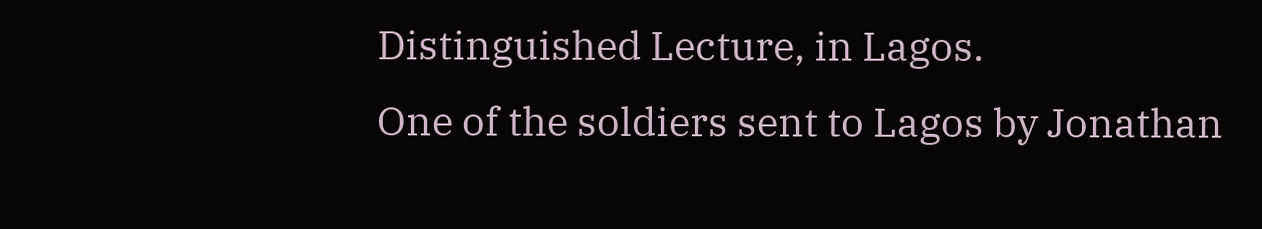Distinguished Lecture, in Lagos.
One of the soldiers sent to Lagos by Jonathan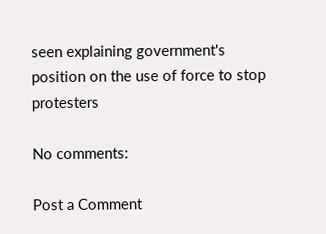seen explaining government's position on the use of force to stop protesters

No comments:

Post a Comment